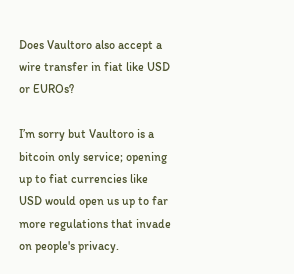Does Vaultoro also accept a wire transfer in fiat like USD or EUROs?

I’m sorry but Vaultoro is a bitcoin only service; opening up to fiat currencies like USD would open us up to far more regulations that invade on people's privacy.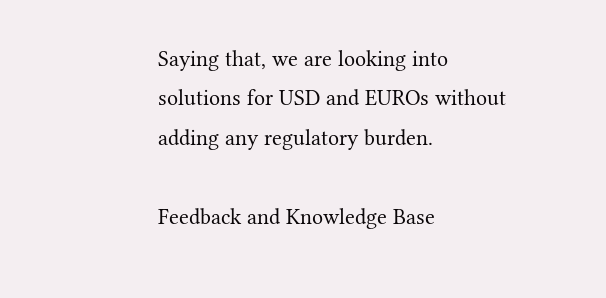Saying that, we are looking into solutions for USD and EUROs without adding any regulatory burden.

Feedback and Knowledge Base